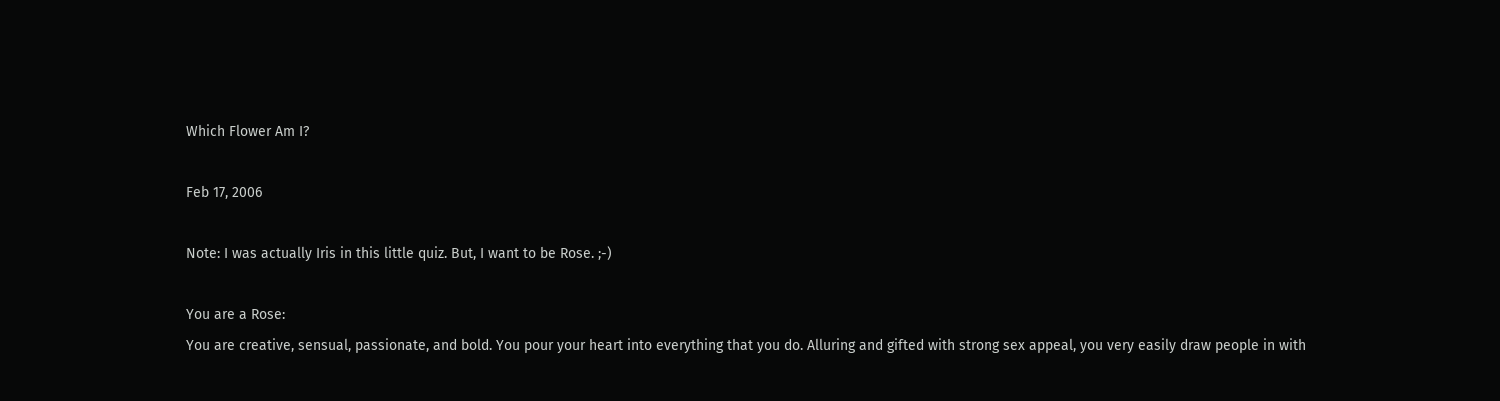Which Flower Am I?

Feb 17, 2006

Note: I was actually Iris in this little quiz. But, I want to be Rose. ;-)

You are a Rose:
You are creative, sensual, passionate, and bold. You pour your heart into everything that you do. Alluring and gifted with strong sex appeal, you very easily draw people in with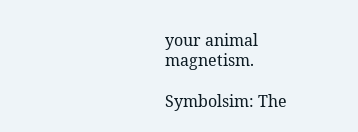your animal magnetism.

Symbolsim: The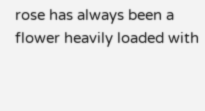rose has always been a flower heavily loaded with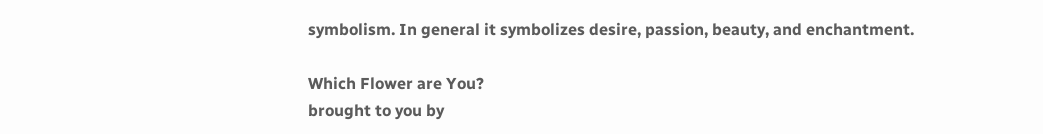symbolism. In general it symbolizes desire, passion, beauty, and enchantment.

Which Flower are You?
brought to you by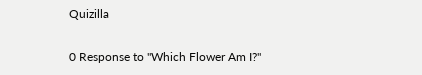Quizilla

0 Response to "Which Flower Am I?"